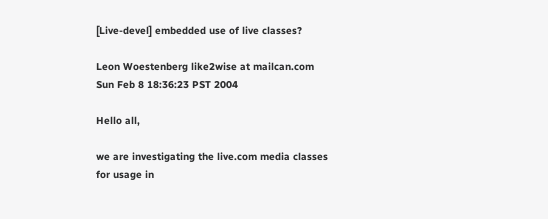[Live-devel] embedded use of live classes?

Leon Woestenberg like2wise at mailcan.com
Sun Feb 8 18:36:23 PST 2004

Hello all,

we are investigating the live.com media classes for usage in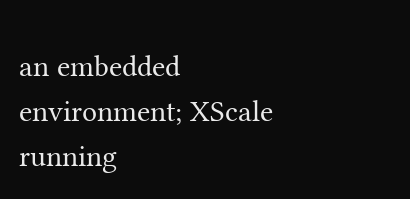an embedded
environment; XScale running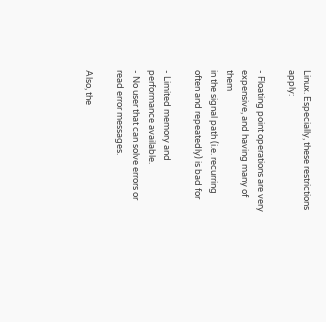Linux. Especially, these restrictions apply:

- Floating point operations are very expensive, and having many of them
in the signal path (i.e. recurring often and repeatedly) is bad for

- Limited memory and performance available.
- No user that can solve errors or read error messages.

Also, the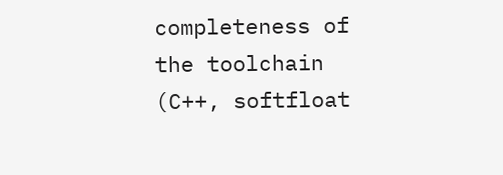completeness of the toolchain (C++, softfloat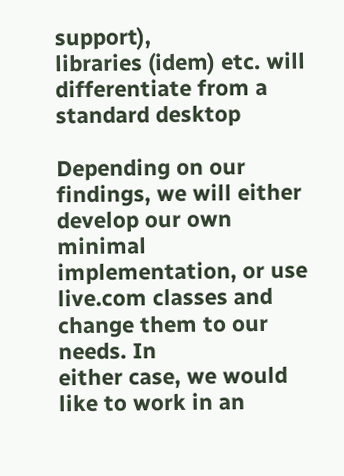support),
libraries (idem) etc. will differentiate from a standard desktop

Depending on our findings, we will either develop our own minimal
implementation, or use live.com classes and change them to our needs. In
either case, we would like to work in an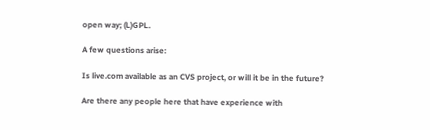open way; (L)GPL.

A few questions arise:

Is live.com available as an CVS project, or will it be in the future?

Are there any people here that have experience with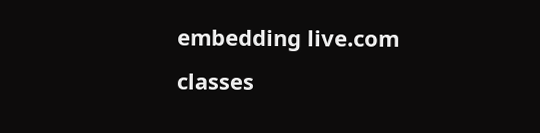embedding live.com
classes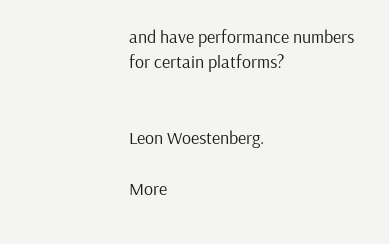and have performance numbers for certain platforms?


Leon Woestenberg.

More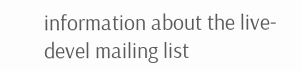information about the live-devel mailing list